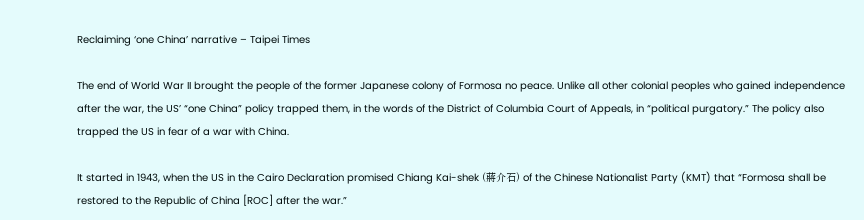Reclaiming ‘one China’ narrative – Taipei Times

The end of World War II brought the people of the former Japanese colony of Formosa no peace. Unlike all other colonial peoples who gained independence after the war, the US’ “one China” policy trapped them, in the words of the District of Columbia Court of Appeals, in “political purgatory.” The policy also trapped the US in fear of a war with China.

It started in 1943, when the US in the Cairo Declaration promised Chiang Kai-shek (蔣介石) of the Chinese Nationalist Party (KMT) that “Formosa shall be restored to the Republic of China [ROC] after the war.”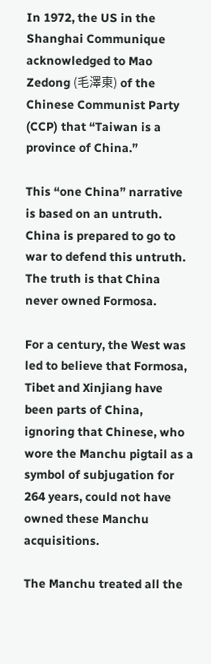In 1972, the US in the Shanghai Communique acknowledged to Mao Zedong (毛澤東) of the Chinese Communist Party (CCP) that “Taiwan is a province of China.”

This “one China” narrative is based on an untruth. China is prepared to go to war to defend this untruth. The truth is that China never owned Formosa.

For a century, the West was led to believe that Formosa, Tibet and Xinjiang have been parts of China, ignoring that Chinese, who wore the Manchu pigtail as a symbol of subjugation for 264 years, could not have owned these Manchu acquisitions.

The Manchu treated all the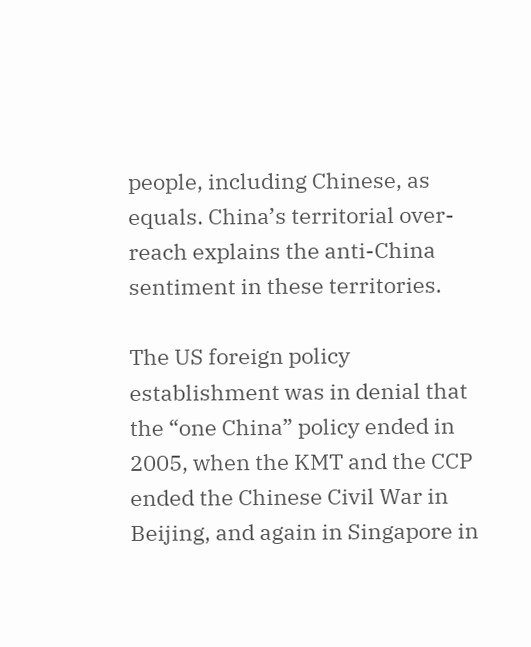people, including Chinese, as equals. China’s territorial over-reach explains the anti-China sentiment in these territories.

The US foreign policy establishment was in denial that the “one China” policy ended in 2005, when the KMT and the CCP ended the Chinese Civil War in Beijing, and again in Singapore in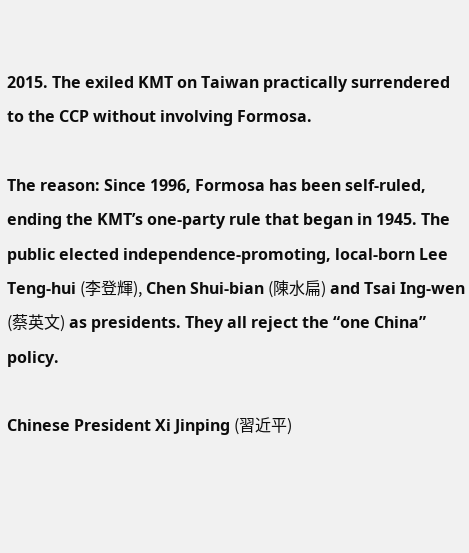2015. The exiled KMT on Taiwan practically surrendered to the CCP without involving Formosa.

The reason: Since 1996, Formosa has been self-ruled, ending the KMT’s one-party rule that began in 1945. The public elected independence-promoting, local-born Lee Teng-hui (李登輝), Chen Shui-bian (陳水扁) and Tsai Ing-wen (蔡英文) as presidents. They all reject the “one China” policy.

Chinese President Xi Jinping (習近平)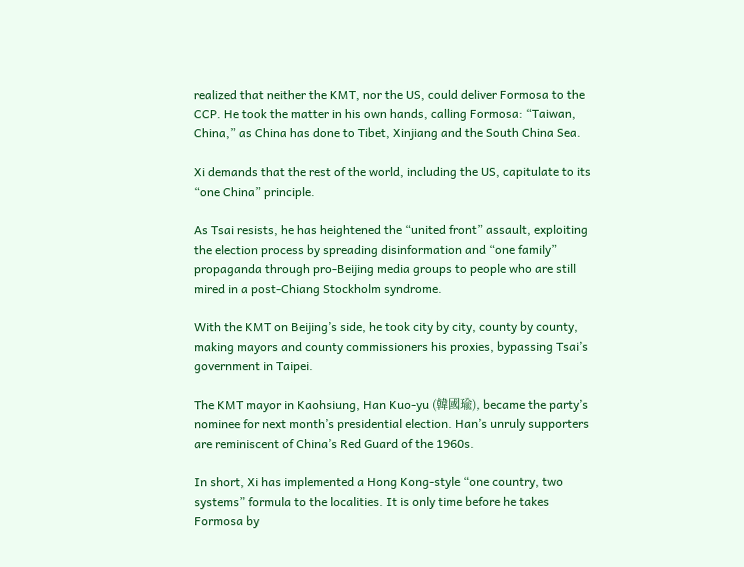realized that neither the KMT, nor the US, could deliver Formosa to the CCP. He took the matter in his own hands, calling Formosa: “Taiwan, China,” as China has done to Tibet, Xinjiang and the South China Sea.

Xi demands that the rest of the world, including the US, capitulate to its “one China” principle.

As Tsai resists, he has heightened the “united front” assault, exploiting the election process by spreading disinformation and “one family” propaganda through pro-Beijing media groups to people who are still mired in a post-Chiang Stockholm syndrome.

With the KMT on Beijing’s side, he took city by city, county by county, making mayors and county commissioners his proxies, bypassing Tsai’s government in Taipei.

The KMT mayor in Kaohsiung, Han Kuo-yu (韓國瑜), became the party’s nominee for next month’s presidential election. Han’s unruly supporters are reminiscent of China’s Red Guard of the 1960s.

In short, Xi has implemented a Hong Kong-style “one country, two systems” formula to the localities. It is only time before he takes Formosa by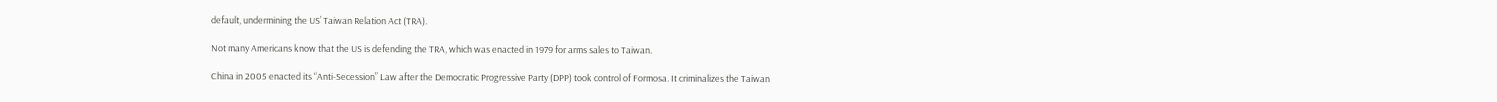default, undermining the US’ Taiwan Relation Act (TRA).

Not many Americans know that the US is defending the TRA, which was enacted in 1979 for arms sales to Taiwan.

China in 2005 enacted its “Anti-Secession” Law after the Democratic Progressive Party (DPP) took control of Formosa. It criminalizes the Taiwan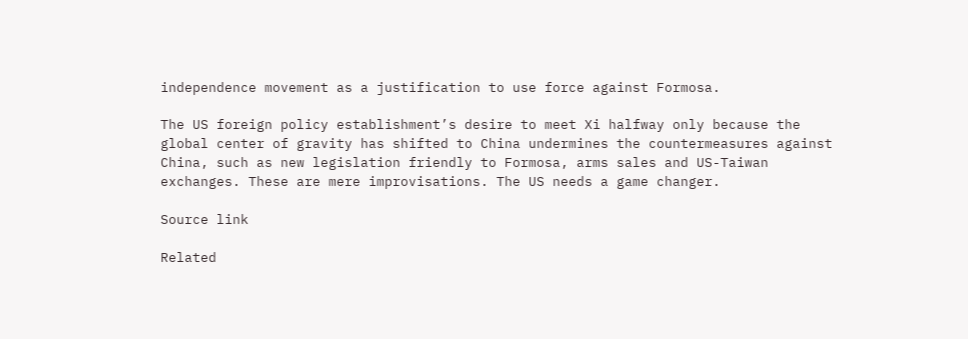independence movement as a justification to use force against Formosa.

The US foreign policy establishment’s desire to meet Xi halfway only because the global center of gravity has shifted to China undermines the countermeasures against China, such as new legislation friendly to Formosa, arms sales and US-Taiwan exchanges. These are mere improvisations. The US needs a game changer.

Source link

Related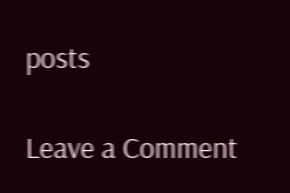posts

Leave a Comment